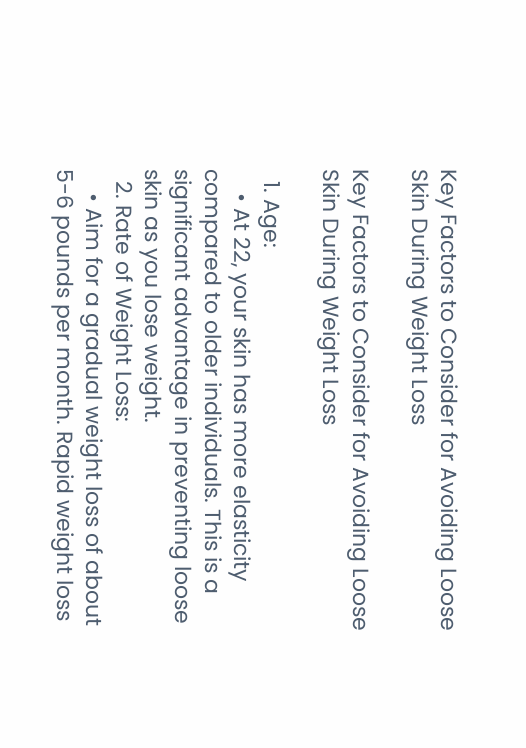Key Factors to Consider for Avoiding Loose Skin During Weight Loss

Key Factors to Consider for Avoiding Loose Skin During Weight Loss

  1. Age:
    • At 22, your skin has more elasticity compared to older individuals. This is a significant advantage in preventing loose skin as you lose weight.
  2. Rate of Weight Loss:
    • Aim for a gradual weight loss of about 5-6 pounds per month. Rapid weight loss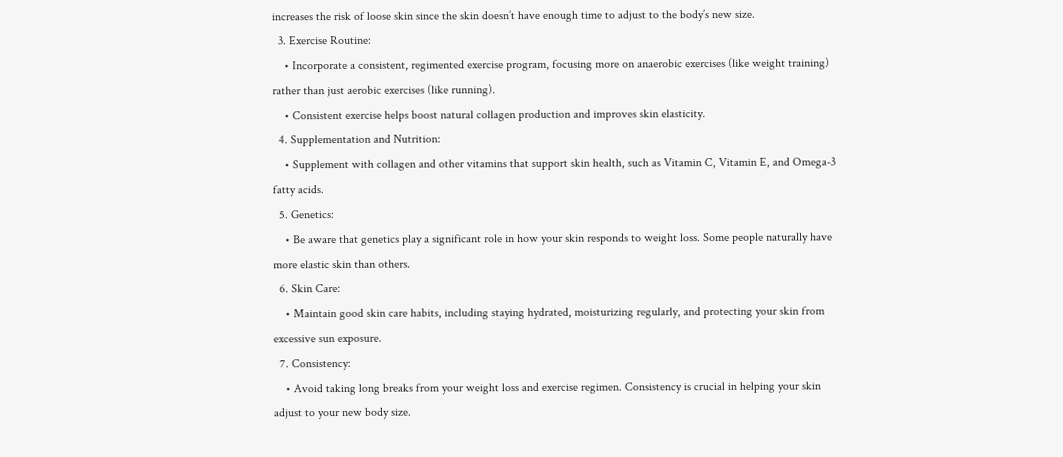increases the risk of loose skin since the skin doesn’t have enough time to adjust to the body’s new size.
  3. Exercise Routine:
    • Incorporate a consistent, regimented exercise program, focusing more on anaerobic exercises (like weight training) rather than just aerobic exercises (like running).
    • Consistent exercise helps boost natural collagen production and improves skin elasticity.
  4. Supplementation and Nutrition:
    • Supplement with collagen and other vitamins that support skin health, such as Vitamin C, Vitamin E, and Omega-3 fatty acids.
  5. Genetics:
    • Be aware that genetics play a significant role in how your skin responds to weight loss. Some people naturally have more elastic skin than others.
  6. Skin Care:
    • Maintain good skin care habits, including staying hydrated, moisturizing regularly, and protecting your skin from excessive sun exposure.
  7. Consistency:
    • Avoid taking long breaks from your weight loss and exercise regimen. Consistency is crucial in helping your skin adjust to your new body size.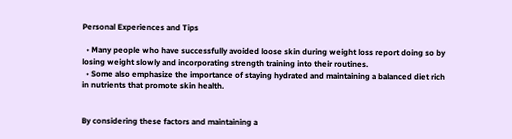Personal Experiences and Tips

  • Many people who have successfully avoided loose skin during weight loss report doing so by losing weight slowly and incorporating strength training into their routines.
  • Some also emphasize the importance of staying hydrated and maintaining a balanced diet rich in nutrients that promote skin health.


By considering these factors and maintaining a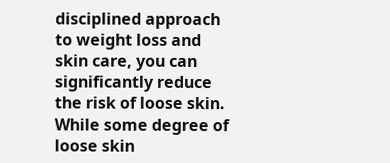disciplined approach to weight loss and skin care, you can significantly reduce the risk of loose skin. While some degree of loose skin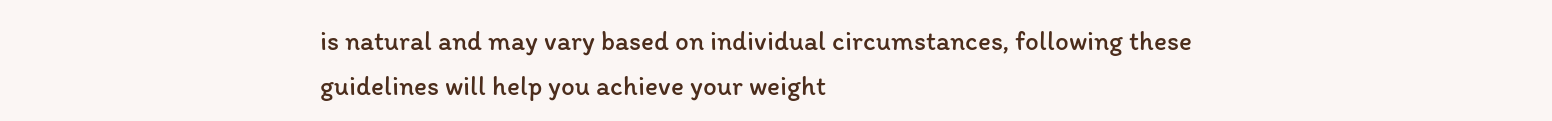is natural and may vary based on individual circumstances, following these guidelines will help you achieve your weight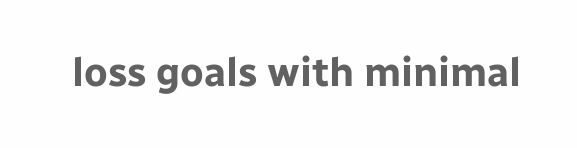loss goals with minimal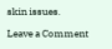skin issues.

Leave a Comment